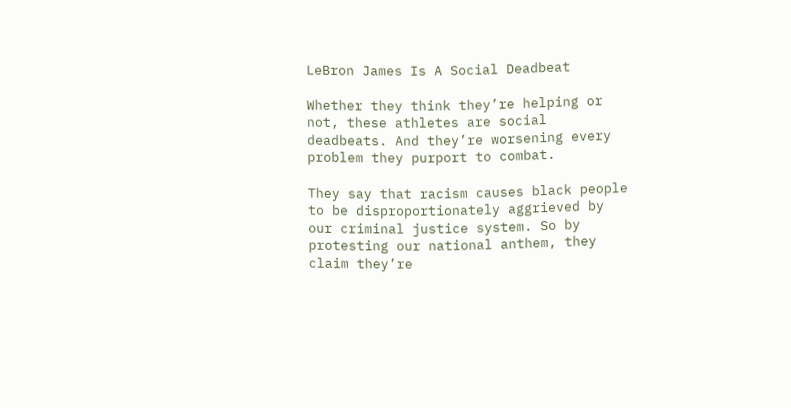LeBron James Is A Social Deadbeat

Whether they think they’re helping or not, these athletes are social deadbeats. And they’re worsening every problem they purport to combat.

They say that racism causes black people to be disproportionately aggrieved by our criminal justice system. So by protesting our national anthem, they claim they’re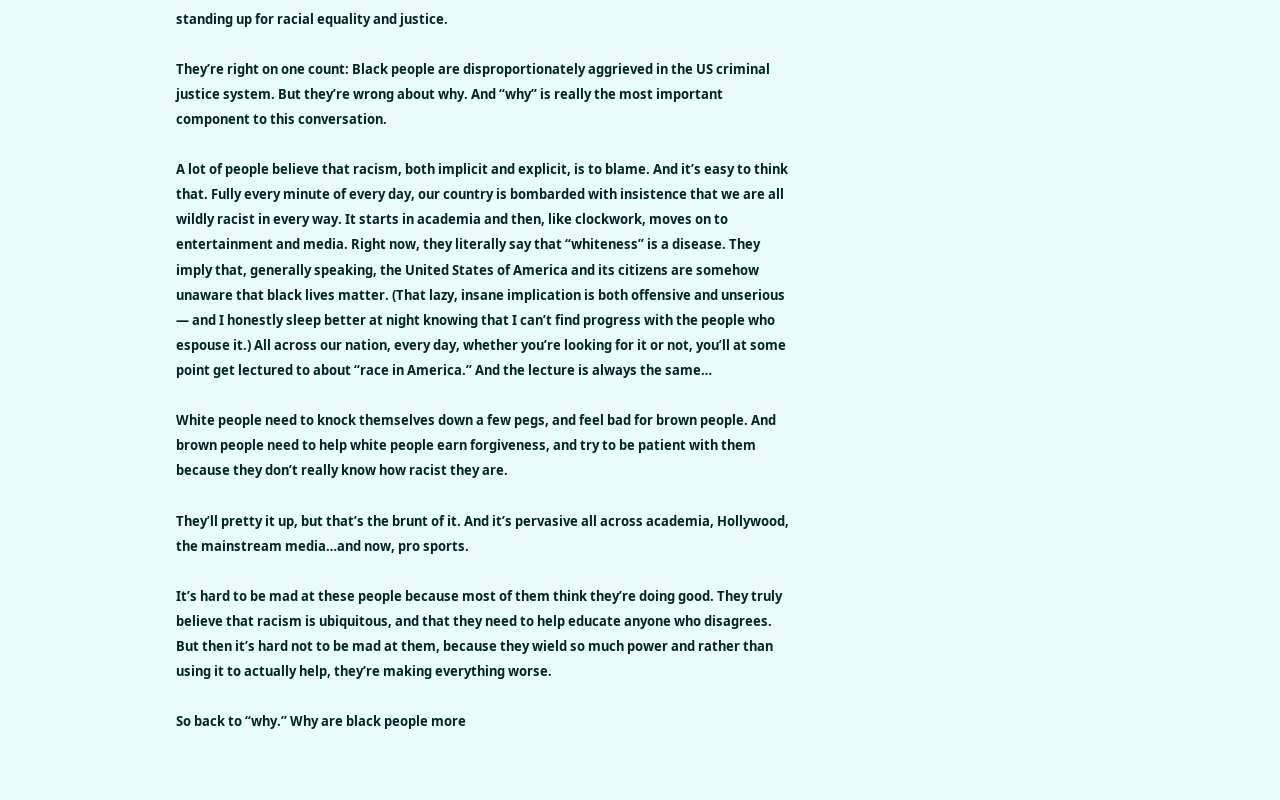standing up for racial equality and justice.

They’re right on one count: Black people are disproportionately aggrieved in the US criminal justice system. But they’re wrong about why. And “why” is really the most important component to this conversation.

A lot of people believe that racism, both implicit and explicit, is to blame. And it’s easy to think that. Fully every minute of every day, our country is bombarded with insistence that we are all wildly racist in every way. It starts in academia and then, like clockwork, moves on to entertainment and media. Right now, they literally say that “whiteness” is a disease. They imply that, generally speaking, the United States of America and its citizens are somehow unaware that black lives matter. (That lazy, insane implication is both offensive and unserious — and I honestly sleep better at night knowing that I can’t find progress with the people who espouse it.) All across our nation, every day, whether you’re looking for it or not, you’ll at some point get lectured to about “race in America.” And the lecture is always the same…

White people need to knock themselves down a few pegs, and feel bad for brown people. And brown people need to help white people earn forgiveness, and try to be patient with them because they don’t really know how racist they are.

They’ll pretty it up, but that’s the brunt of it. And it’s pervasive all across academia, Hollywood, the mainstream media…and now, pro sports.

It’s hard to be mad at these people because most of them think they’re doing good. They truly believe that racism is ubiquitous, and that they need to help educate anyone who disagrees. But then it’s hard not to be mad at them, because they wield so much power and rather than using it to actually help, they’re making everything worse.

So back to “why.” Why are black people more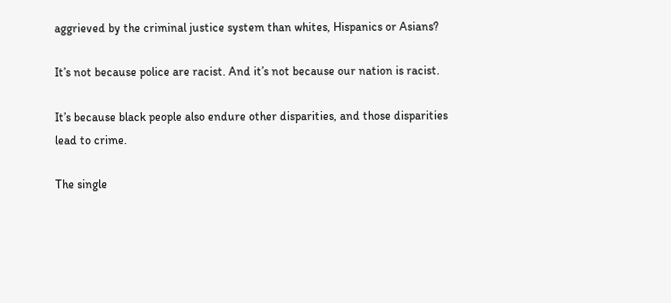aggrieved by the criminal justice system than whites, Hispanics or Asians?

It’s not because police are racist. And it’s not because our nation is racist.

It’s because black people also endure other disparities, and those disparities lead to crime.

The single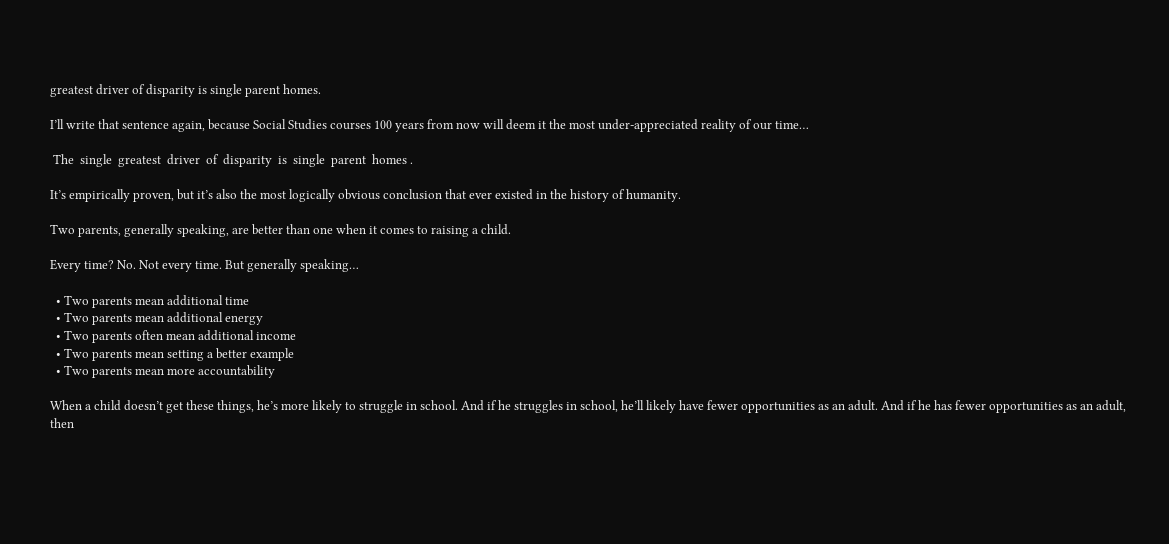greatest driver of disparity is single parent homes.

I’ll write that sentence again, because Social Studies courses 100 years from now will deem it the most under-appreciated reality of our time…

 The  single  greatest  driver  of  disparity  is  single  parent  homes .

It’s empirically proven, but it’s also the most logically obvious conclusion that ever existed in the history of humanity.

Two parents, generally speaking, are better than one when it comes to raising a child.

Every time? No. Not every time. But generally speaking…

  • Two parents mean additional time
  • Two parents mean additional energy
  • Two parents often mean additional income
  • Two parents mean setting a better example
  • Two parents mean more accountability

When a child doesn’t get these things, he’s more likely to struggle in school. And if he struggles in school, he’ll likely have fewer opportunities as an adult. And if he has fewer opportunities as an adult, then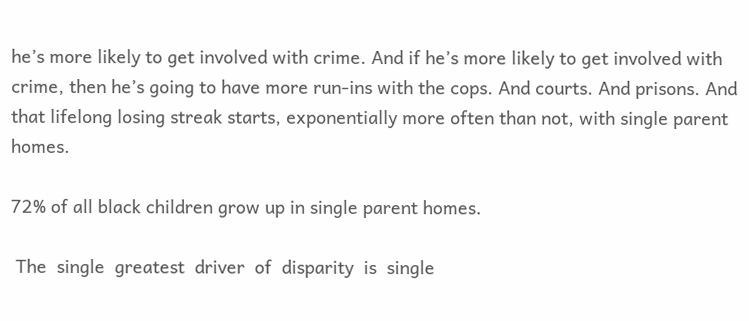he’s more likely to get involved with crime. And if he’s more likely to get involved with crime, then he’s going to have more run-ins with the cops. And courts. And prisons. And that lifelong losing streak starts, exponentially more often than not, with single parent homes.

72% of all black children grow up in single parent homes.

 The  single  greatest  driver  of  disparity  is  single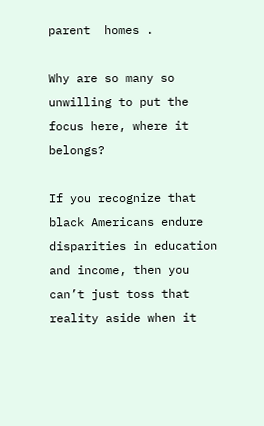parent  homes .

Why are so many so unwilling to put the focus here, where it belongs?

If you recognize that black Americans endure disparities in education and income, then you can’t just toss that reality aside when it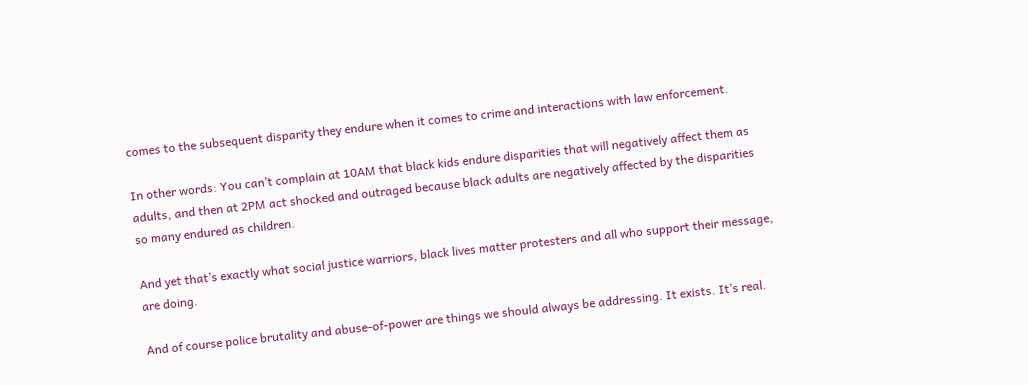comes to the subsequent disparity they endure when it comes to crime and interactions with law enforcement.

In other words: You can’t complain at 10AM that black kids endure disparities that will negatively affect them as adults, and then at 2PM act shocked and outraged because black adults are negatively affected by the disparities so many endured as children.

And yet that’s exactly what social justice warriors, black lives matter protesters and all who support their message, are doing.

And of course police brutality and abuse-of-power are things we should always be addressing. It exists. It’s real.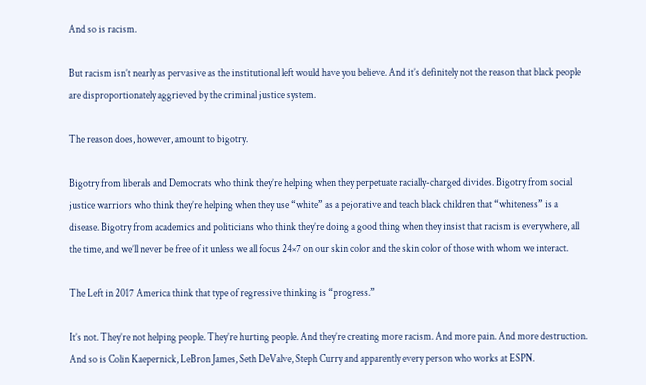And so is racism.

But racism isn’t nearly as pervasive as the institutional left would have you believe. And it’s definitely not the reason that black people are disproportionately aggrieved by the criminal justice system.

The reason does, however, amount to bigotry.

Bigotry from liberals and Democrats who think they’re helping when they perpetuate racially-charged divides. Bigotry from social justice warriors who think they’re helping when they use “white” as a pejorative and teach black children that “whiteness” is a disease. Bigotry from academics and politicians who think they’re doing a good thing when they insist that racism is everywhere, all the time, and we’ll never be free of it unless we all focus 24×7 on our skin color and the skin color of those with whom we interact.

The Left in 2017 America think that type of regressive thinking is “progress.”

It’s not. They’re not helping people. They’re hurting people. And they’re creating more racism. And more pain. And more destruction. And so is Colin Kaepernick, LeBron James, Seth DeValve, Steph Curry and apparently every person who works at ESPN.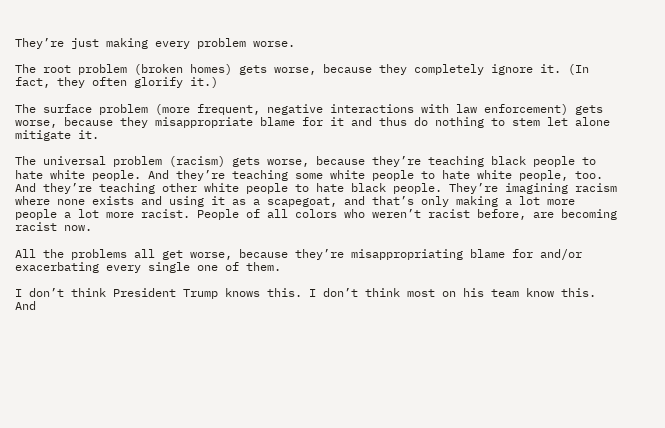They’re just making every problem worse.

The root problem (broken homes) gets worse, because they completely ignore it. (In fact, they often glorify it.)

The surface problem (more frequent, negative interactions with law enforcement) gets worse, because they misappropriate blame for it and thus do nothing to stem let alone mitigate it.

The universal problem (racism) gets worse, because they’re teaching black people to hate white people. And they’re teaching some white people to hate white people, too. And they’re teaching other white people to hate black people. They’re imagining racism where none exists and using it as a scapegoat, and that’s only making a lot more people a lot more racist. People of all colors who weren’t racist before, are becoming racist now.

All the problems all get worse, because they’re misappropriating blame for and/or exacerbating every single one of them.

I don’t think President Trump knows this. I don’t think most on his team know this. And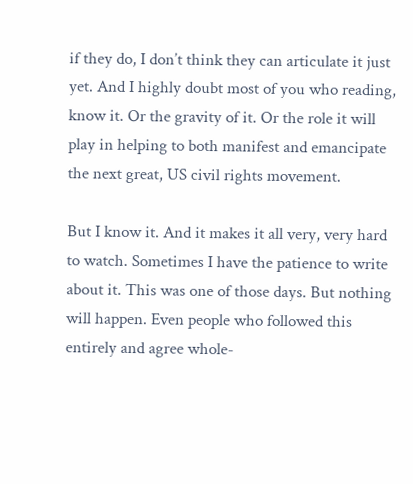if they do, I don’t think they can articulate it just yet. And I highly doubt most of you who reading, know it. Or the gravity of it. Or the role it will play in helping to both manifest and emancipate the next great, US civil rights movement.

But I know it. And it makes it all very, very hard to watch. Sometimes I have the patience to write about it. This was one of those days. But nothing will happen. Even people who followed this entirely and agree whole-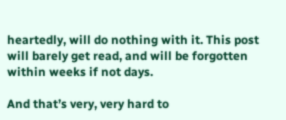heartedly, will do nothing with it. This post will barely get read, and will be forgotten within weeks if not days.

And that’s very, very hard to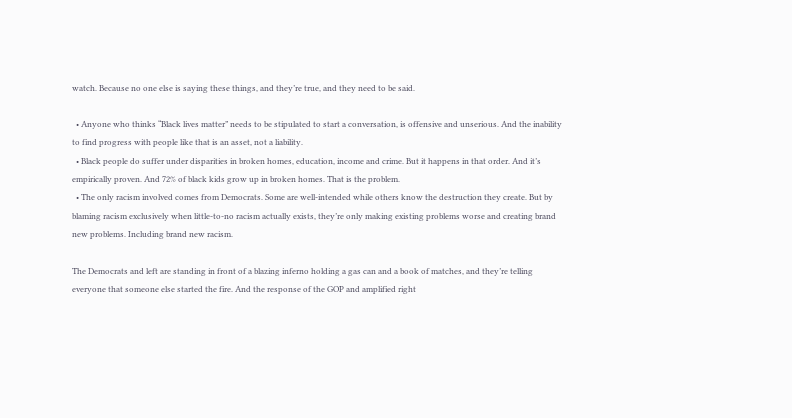watch. Because no one else is saying these things, and they’re true, and they need to be said.

  • Anyone who thinks “Black lives matter” needs to be stipulated to start a conversation, is offensive and unserious. And the inability to find progress with people like that is an asset, not a liability.
  • Black people do suffer under disparities in broken homes, education, income and crime. But it happens in that order. And it’s empirically proven. And 72% of black kids grow up in broken homes. That is the problem.
  • The only racism involved comes from Democrats. Some are well-intended while others know the destruction they create. But by blaming racism exclusively when little-to-no racism actually exists, they’re only making existing problems worse and creating brand new problems. Including brand new racism.

The Democrats and left are standing in front of a blazing inferno holding a gas can and a book of matches, and they’re telling everyone that someone else started the fire. And the response of the GOP and amplified right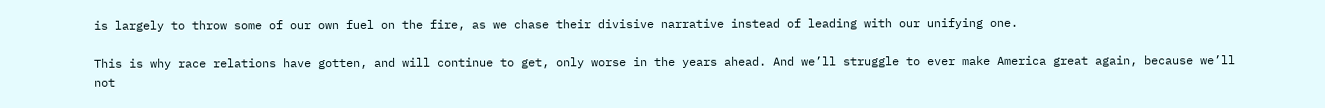is largely to throw some of our own fuel on the fire, as we chase their divisive narrative instead of leading with our unifying one.

This is why race relations have gotten, and will continue to get, only worse in the years ahead. And we’ll struggle to ever make America great again, because we’ll not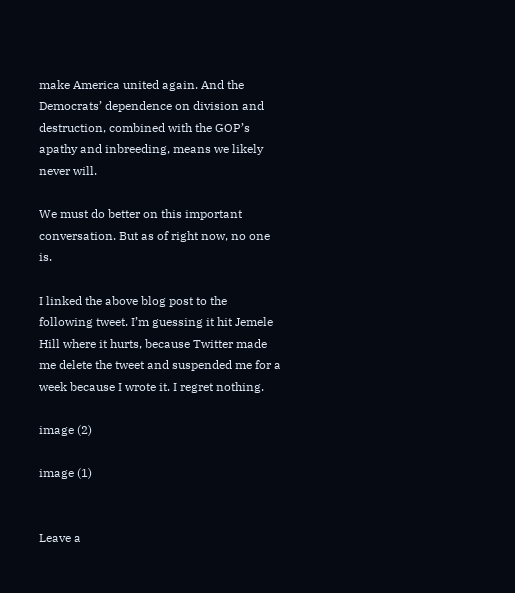make America united again. And the Democrats’ dependence on division and destruction, combined with the GOP’s apathy and inbreeding, means we likely never will.

We must do better on this important conversation. But as of right now, no one is.

I linked the above blog post to the following tweet. I’m guessing it hit Jemele Hill where it hurts, because Twitter made me delete the tweet and suspended me for a week because I wrote it. I regret nothing.

image (2)

image (1)


Leave a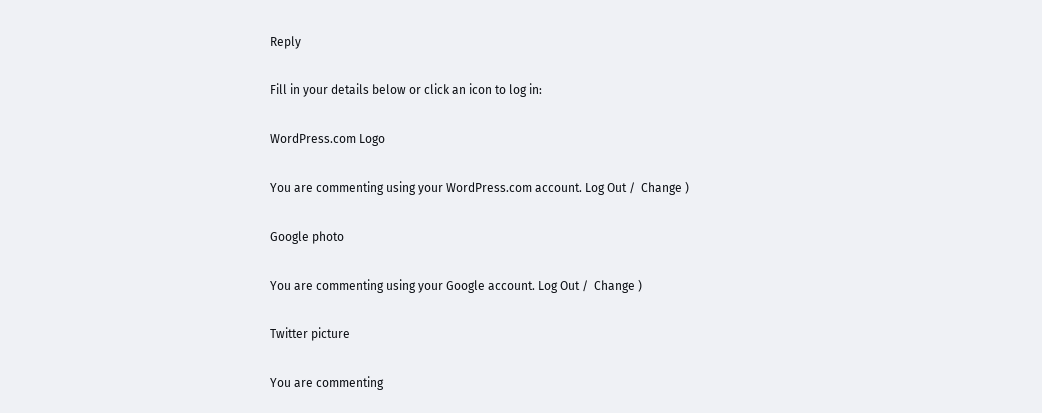Reply

Fill in your details below or click an icon to log in:

WordPress.com Logo

You are commenting using your WordPress.com account. Log Out /  Change )

Google photo

You are commenting using your Google account. Log Out /  Change )

Twitter picture

You are commenting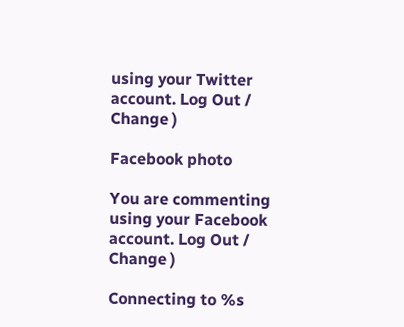using your Twitter account. Log Out /  Change )

Facebook photo

You are commenting using your Facebook account. Log Out /  Change )

Connecting to %s